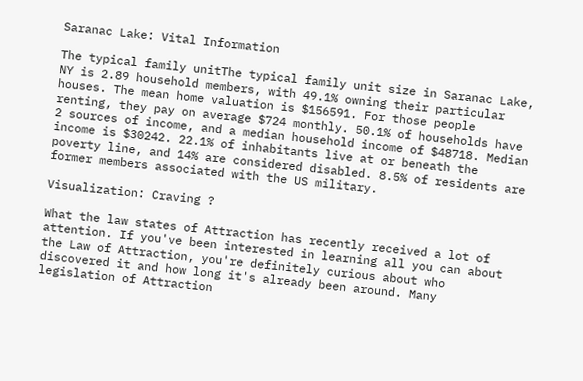Saranac Lake: Vital Information

The typical family unitThe typical family unit size in Saranac Lake, NY is 2.89 household members, with 49.1% owning their particular houses. The mean home valuation is $156591. For those people renting, they pay on average $724 monthly. 50.1% of households have 2 sources of income, and a median household income of $48718. Median income is $30242. 22.1% of inhabitants live at or beneath the poverty line, and 14% are considered disabled. 8.5% of residents are former members associated with the US military.

Visualization: Craving ?

What the law states of Attraction has recently received a lot of attention. If you've been interested in learning all you can about the Law of Attraction, you're definitely curious about who discovered it and how long it's already been around. Many legislation of Attraction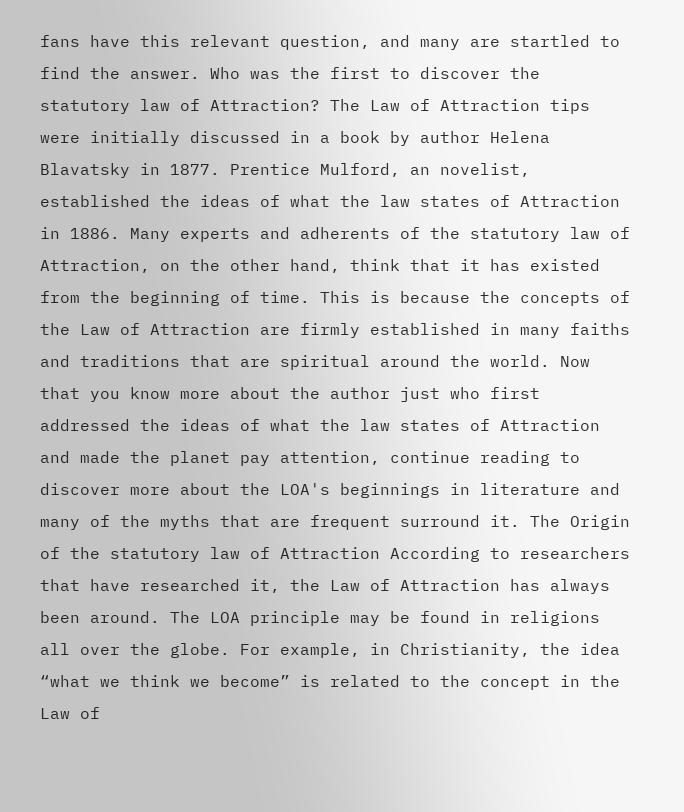fans have this relevant question, and many are startled to find the answer. Who was the first to discover the statutory law of Attraction? The Law of Attraction tips were initially discussed in a book by author Helena Blavatsky in 1877. Prentice Mulford, an novelist, established the ideas of what the law states of Attraction in 1886. Many experts and adherents of the statutory law of Attraction, on the other hand, think that it has existed from the beginning of time. This is because the concepts of the Law of Attraction are firmly established in many faiths and traditions that are spiritual around the world. Now that you know more about the author just who first addressed the ideas of what the law states of Attraction and made the planet pay attention, continue reading to discover more about the LOA's beginnings in literature and many of the myths that are frequent surround it. The Origin of the statutory law of Attraction According to researchers that have researched it, the Law of Attraction has always been around. The LOA principle may be found in religions all over the globe. For example, in Christianity, the idea “what we think we become” is related to the concept in the Law of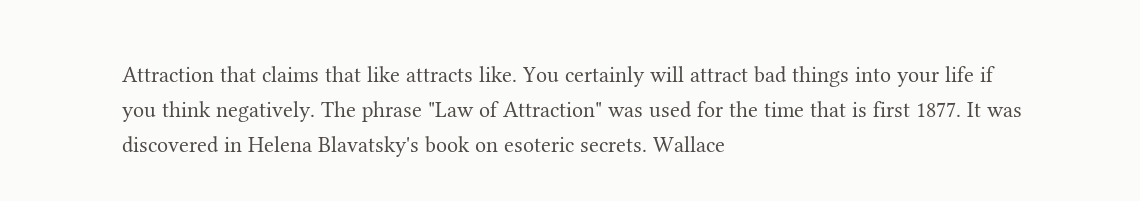Attraction that claims that like attracts like. You certainly will attract bad things into your life if you think negatively. The phrase "Law of Attraction" was used for the time that is first 1877. It was discovered in Helena Blavatsky's book on esoteric secrets. Wallace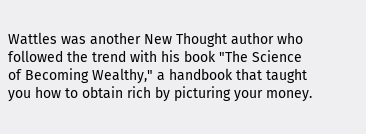Wattles was another New Thought author who followed the trend with his book "The Science of Becoming Wealthy," a handbook that taught you how to obtain rich by picturing your money.